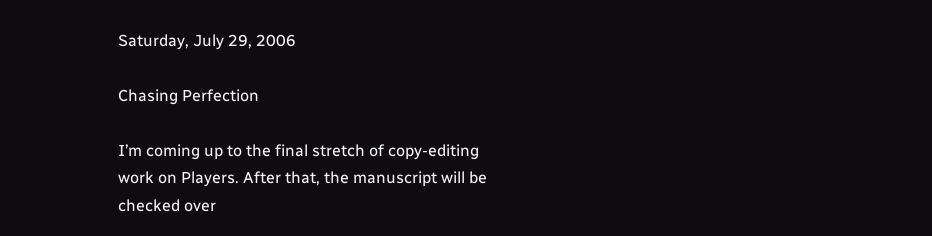Saturday, July 29, 2006

Chasing Perfection

I’m coming up to the final stretch of copy-editing work on Players. After that, the manuscript will be checked over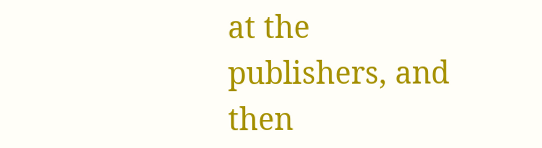at the publishers, and then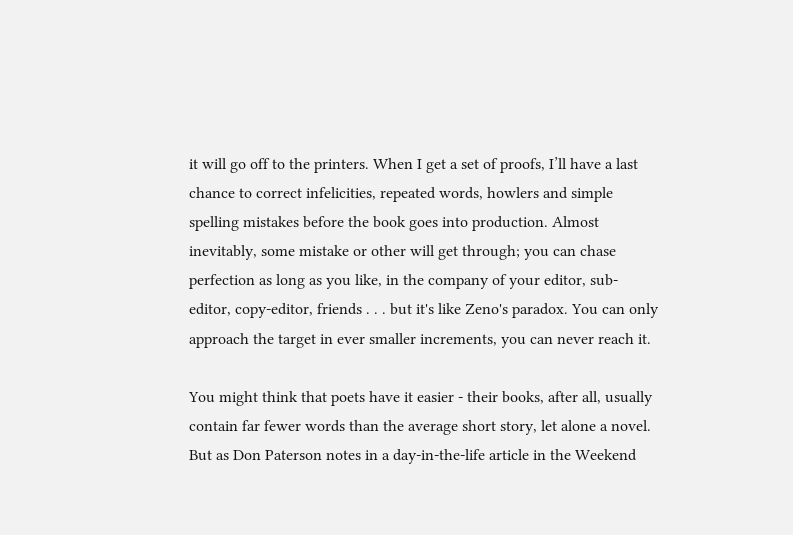it will go off to the printers. When I get a set of proofs, I’ll have a last chance to correct infelicities, repeated words, howlers and simple spelling mistakes before the book goes into production. Almost inevitably, some mistake or other will get through; you can chase perfection as long as you like, in the company of your editor, sub-editor, copy-editor, friends . . . but it's like Zeno's paradox. You can only approach the target in ever smaller increments, you can never reach it.

You might think that poets have it easier - their books, after all, usually contain far fewer words than the average short story, let alone a novel. But as Don Paterson notes in a day-in-the-life article in the Weekend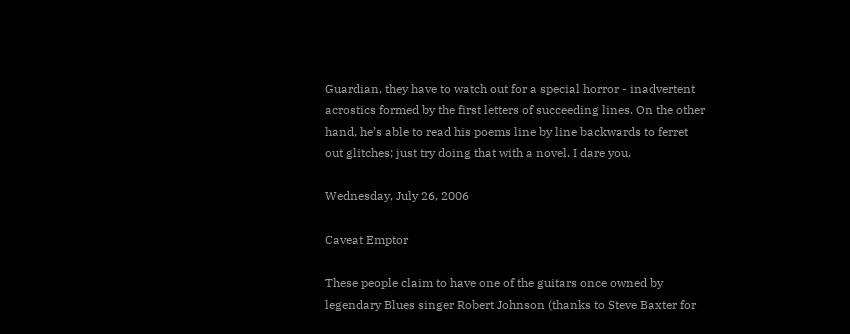Guardian, they have to watch out for a special horror - inadvertent acrostics formed by the first letters of succeeding lines. On the other hand, he’s able to read his poems line by line backwards to ferret out glitches; just try doing that with a novel. I dare you.

Wednesday, July 26, 2006

Caveat Emptor

These people claim to have one of the guitars once owned by legendary Blues singer Robert Johnson (thanks to Steve Baxter for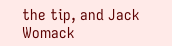the tip, and Jack Womack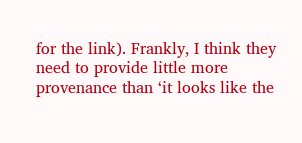for the link). Frankly, I think they need to provide little more provenance than ‘it looks like the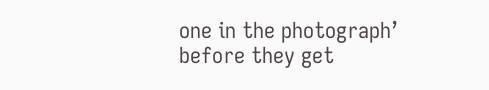one in the photograph’ before they get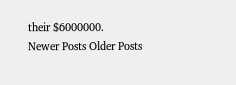their $6000000.
Newer Posts Older Posts